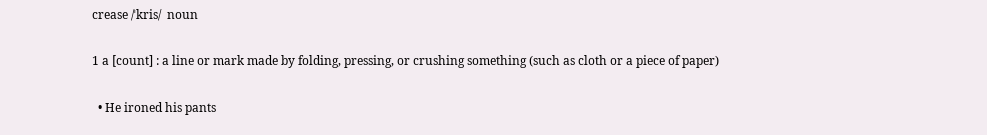crease /ˈkris/  noun

1 a [count] : a line or mark made by folding, pressing, or crushing something (such as cloth or a piece of paper)

  • He ironed his pants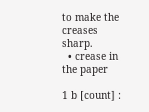to make the creases sharp.
  • crease in the paper

1 b [count] :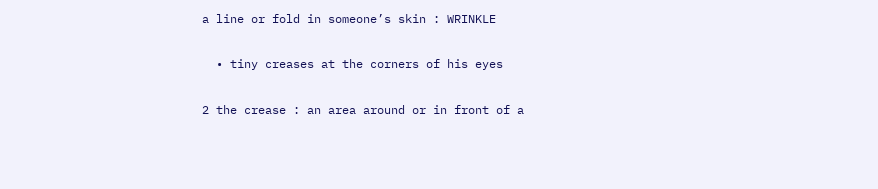a line or fold in someone’s skin : WRINKLE

  • tiny creases at the corners of his eyes

2 the crease : an area around or in front of a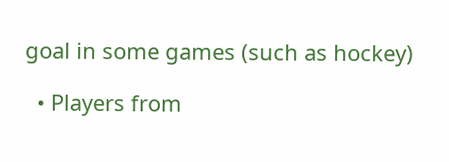goal in some games (such as hockey)

  • Players from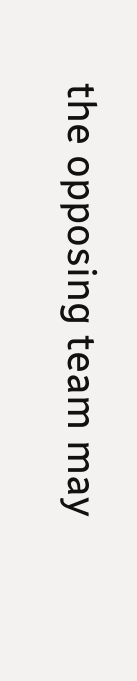the opposing team may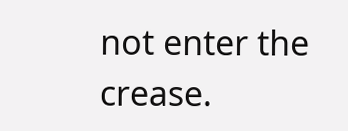not enter the crease.